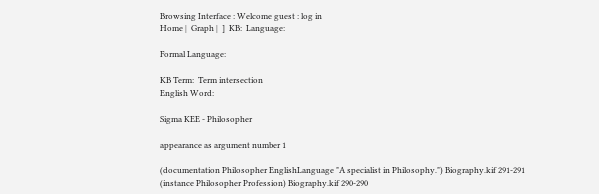Browsing Interface : Welcome guest : log in
Home |  Graph |  ]  KB:  Language:

Formal Language:

KB Term:  Term intersection
English Word:

Sigma KEE - Philosopher

appearance as argument number 1

(documentation Philosopher EnglishLanguage "A specialist in Philosophy.") Biography.kif 291-291
(instance Philosopher Profession) Biography.kif 290-290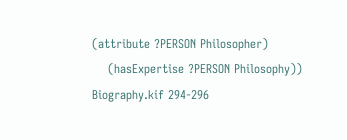(attribute ?PERSON Philosopher)
    (hasExpertise ?PERSON Philosophy))
Biography.kif 294-296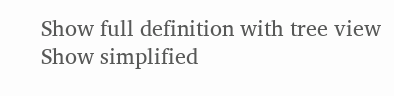Show full definition with tree view
Show simplified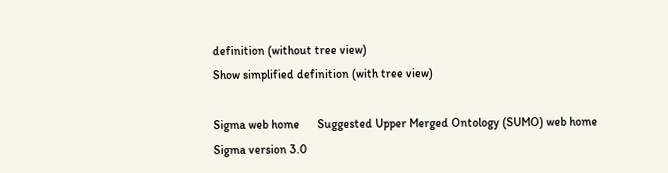definition (without tree view)
Show simplified definition (with tree view)

Sigma web home      Suggested Upper Merged Ontology (SUMO) web home
Sigma version 3.0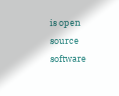is open source software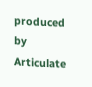produced by Articulate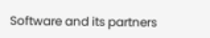Software and its partners